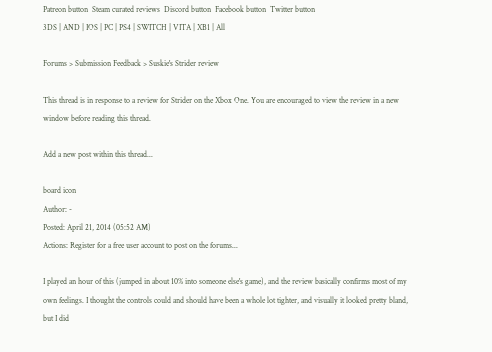Patreon button  Steam curated reviews  Discord button  Facebook button  Twitter button
3DS | AND | IOS | PC | PS4 | SWITCH | VITA | XB1 | All

Forums > Submission Feedback > Suskie's Strider review

This thread is in response to a review for Strider on the Xbox One. You are encouraged to view the review in a new window before reading this thread.

Add a new post within this thread...

board icon
Author: -
Posted: April 21, 2014 (05:52 AM)
Actions: Register for a free user account to post on the forums...

I played an hour of this (jumped in about 10% into someone else's game), and the review basically confirms most of my own feelings. I thought the controls could and should have been a whole lot tighter, and visually it looked pretty bland, but I did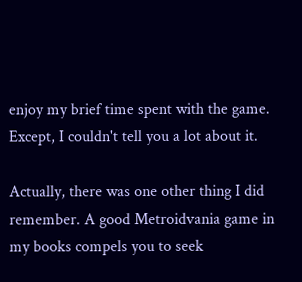enjoy my brief time spent with the game. Except, I couldn't tell you a lot about it.

Actually, there was one other thing I did remember. A good Metroidvania game in my books compels you to seek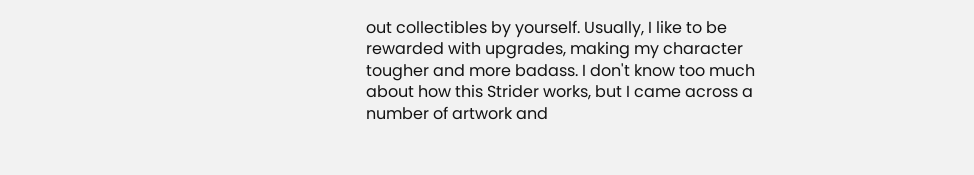out collectibles by yourself. Usually, I like to be rewarded with upgrades, making my character tougher and more badass. I don't know too much about how this Strider works, but I came across a number of artwork and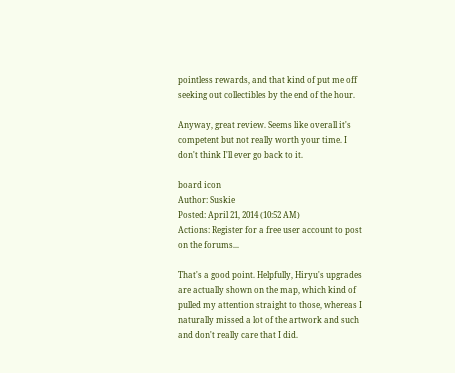pointless rewards, and that kind of put me off seeking out collectibles by the end of the hour.

Anyway, great review. Seems like overall it's competent but not really worth your time. I don't think I'll ever go back to it.

board icon
Author: Suskie
Posted: April 21, 2014 (10:52 AM)
Actions: Register for a free user account to post on the forums...

That's a good point. Helpfully, Hiryu's upgrades are actually shown on the map, which kind of pulled my attention straight to those, whereas I naturally missed a lot of the artwork and such and don't really care that I did.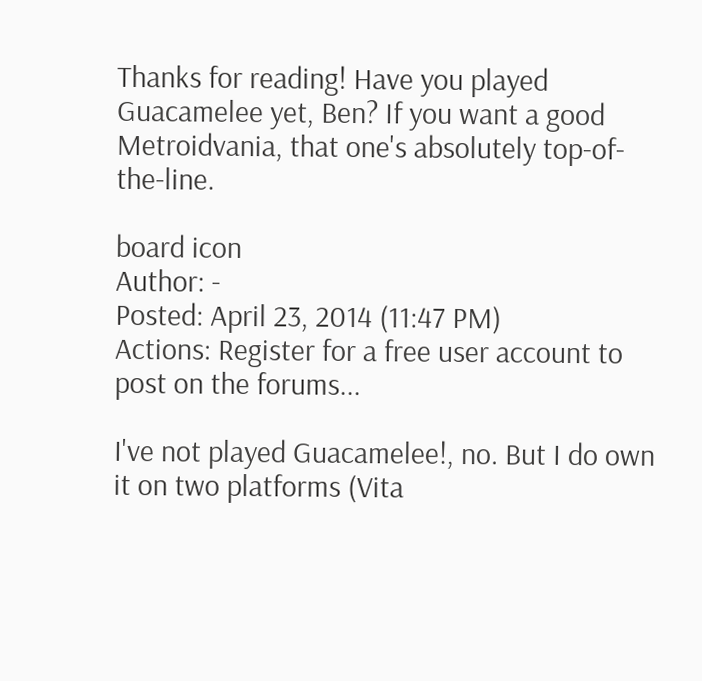Thanks for reading! Have you played Guacamelee yet, Ben? If you want a good Metroidvania, that one's absolutely top-of-the-line.

board icon
Author: -
Posted: April 23, 2014 (11:47 PM)
Actions: Register for a free user account to post on the forums...

I've not played Guacamelee!, no. But I do own it on two platforms (Vita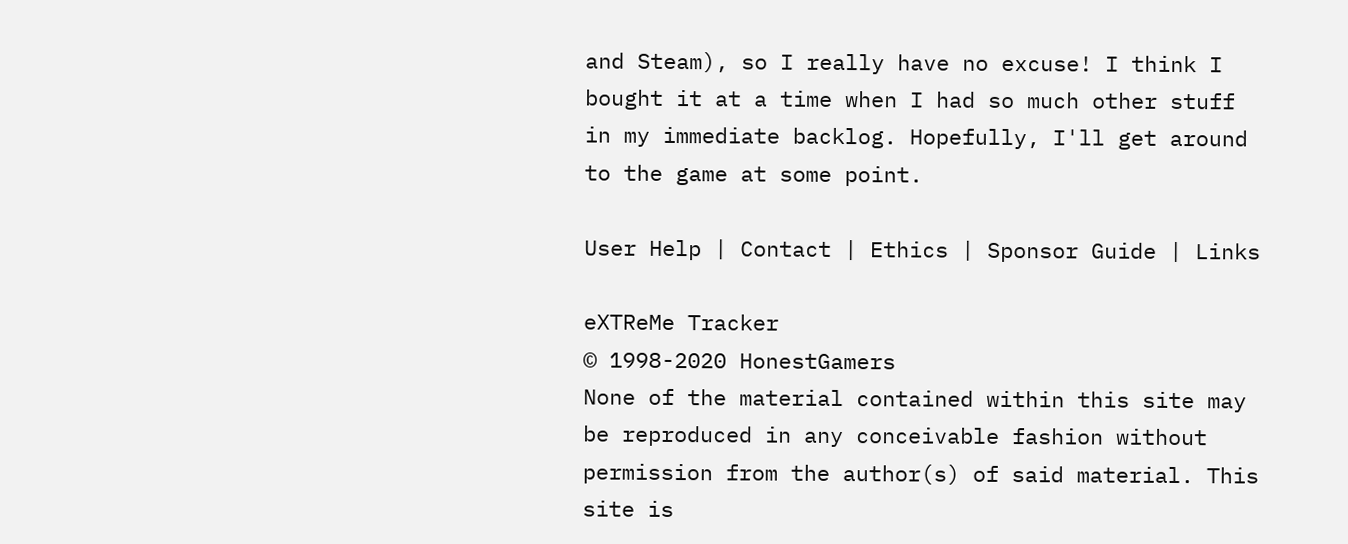and Steam), so I really have no excuse! I think I bought it at a time when I had so much other stuff in my immediate backlog. Hopefully, I'll get around to the game at some point.

User Help | Contact | Ethics | Sponsor Guide | Links

eXTReMe Tracker
© 1998-2020 HonestGamers
None of the material contained within this site may be reproduced in any conceivable fashion without permission from the author(s) of said material. This site is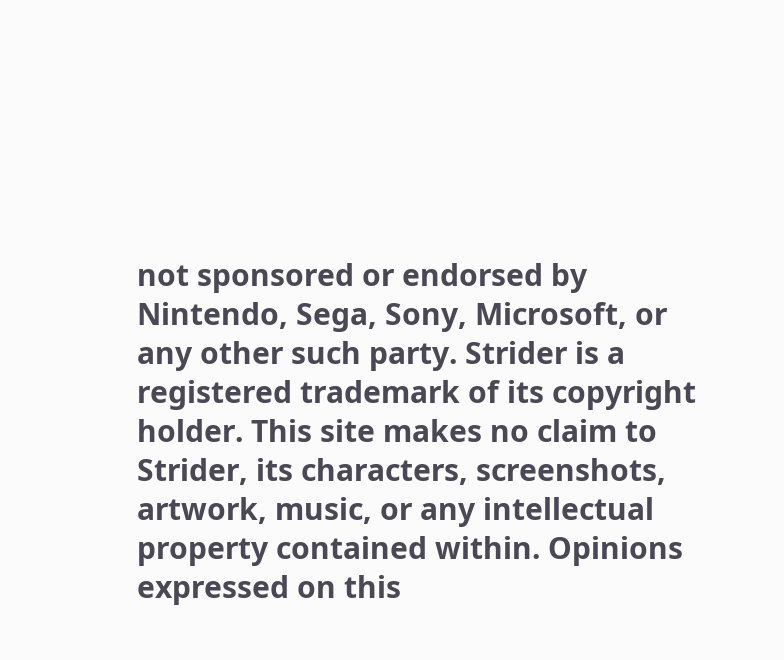not sponsored or endorsed by Nintendo, Sega, Sony, Microsoft, or any other such party. Strider is a registered trademark of its copyright holder. This site makes no claim to Strider, its characters, screenshots, artwork, music, or any intellectual property contained within. Opinions expressed on this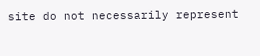site do not necessarily represent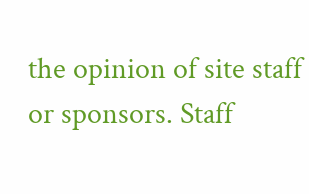the opinion of site staff or sponsors. Staff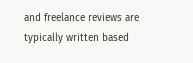and freelance reviews are typically written based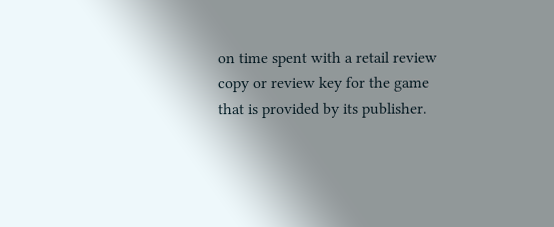on time spent with a retail review copy or review key for the game that is provided by its publisher.